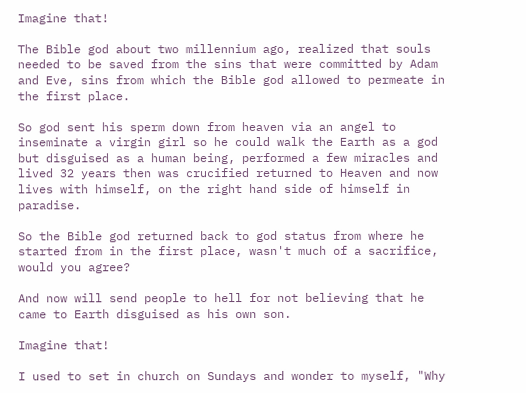Imagine that!

The Bible god about two millennium ago, realized that souls needed to be saved from the sins that were committed by Adam and Eve, sins from which the Bible god allowed to permeate in the first place.

So god sent his sperm down from heaven via an angel to inseminate a virgin girl so he could walk the Earth as a god but disguised as a human being, performed a few miracles and lived 32 years then was crucified returned to Heaven and now lives with himself, on the right hand side of himself in paradise.

So the Bible god returned back to god status from where he started from in the first place, wasn't much of a sacrifice, would you agree?

And now will send people to hell for not believing that he came to Earth disguised as his own son.

Imagine that!

I used to set in church on Sundays and wonder to myself, "Why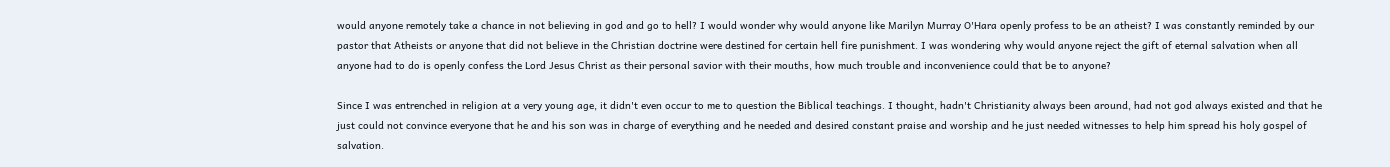would anyone remotely take a chance in not believing in god and go to hell? I would wonder why would anyone like Marilyn Murray O'Hara openly profess to be an atheist? I was constantly reminded by our pastor that Atheists or anyone that did not believe in the Christian doctrine were destined for certain hell fire punishment. I was wondering why would anyone reject the gift of eternal salvation when all anyone had to do is openly confess the Lord Jesus Christ as their personal savior with their mouths, how much trouble and inconvenience could that be to anyone?

Since I was entrenched in religion at a very young age, it didn't even occur to me to question the Biblical teachings. I thought, hadn't Christianity always been around, had not god always existed and that he just could not convince everyone that he and his son was in charge of everything and he needed and desired constant praise and worship and he just needed witnesses to help him spread his holy gospel of salvation.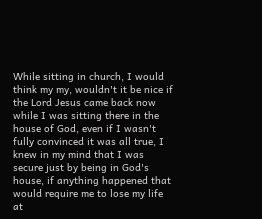While sitting in church, I would think my my, wouldn't it be nice if the Lord Jesus came back now while I was sitting there in the house of God, even if I wasn't fully convinced it was all true, I knew in my mind that I was secure just by being in God's house, if anything happened that would require me to lose my life at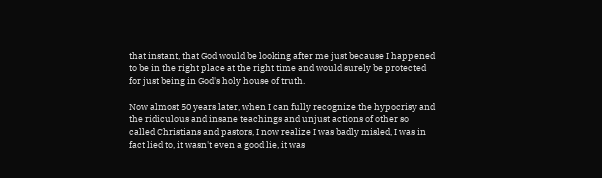that instant, that God would be looking after me just because I happened to be in the right place at the right time and would surely be protected for just being in God's holy house of truth.

Now almost 50 years later, when I can fully recognize the hypocrisy and the ridiculous and insane teachings and unjust actions of other so called Christians and pastors, I now realize I was badly misled, I was in fact lied to, it wasn't even a good lie, it was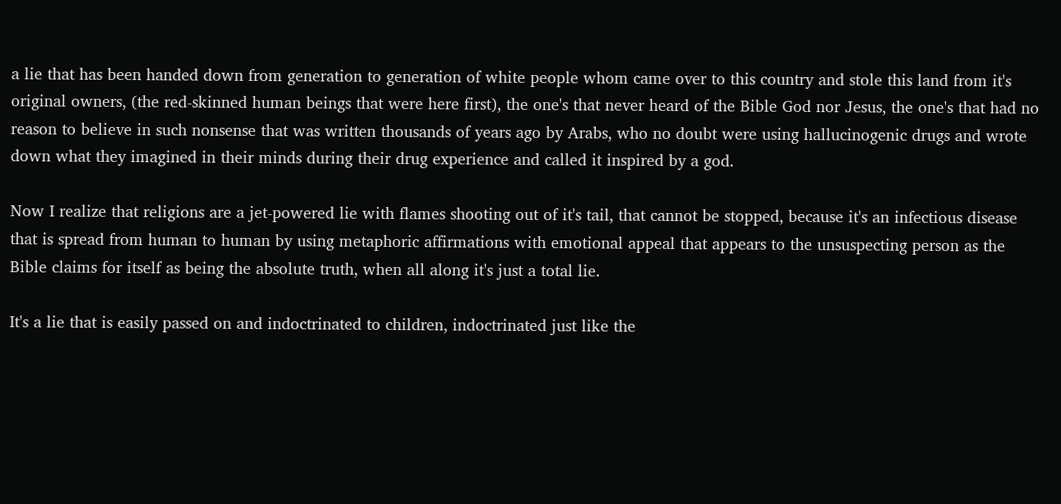a lie that has been handed down from generation to generation of white people whom came over to this country and stole this land from it's original owners, (the red-skinned human beings that were here first), the one's that never heard of the Bible God nor Jesus, the one's that had no reason to believe in such nonsense that was written thousands of years ago by Arabs, who no doubt were using hallucinogenic drugs and wrote down what they imagined in their minds during their drug experience and called it inspired by a god.

Now I realize that religions are a jet-powered lie with flames shooting out of it's tail, that cannot be stopped, because it's an infectious disease that is spread from human to human by using metaphoric affirmations with emotional appeal that appears to the unsuspecting person as the Bible claims for itself as being the absolute truth, when all along it's just a total lie.

It's a lie that is easily passed on and indoctrinated to children, indoctrinated just like the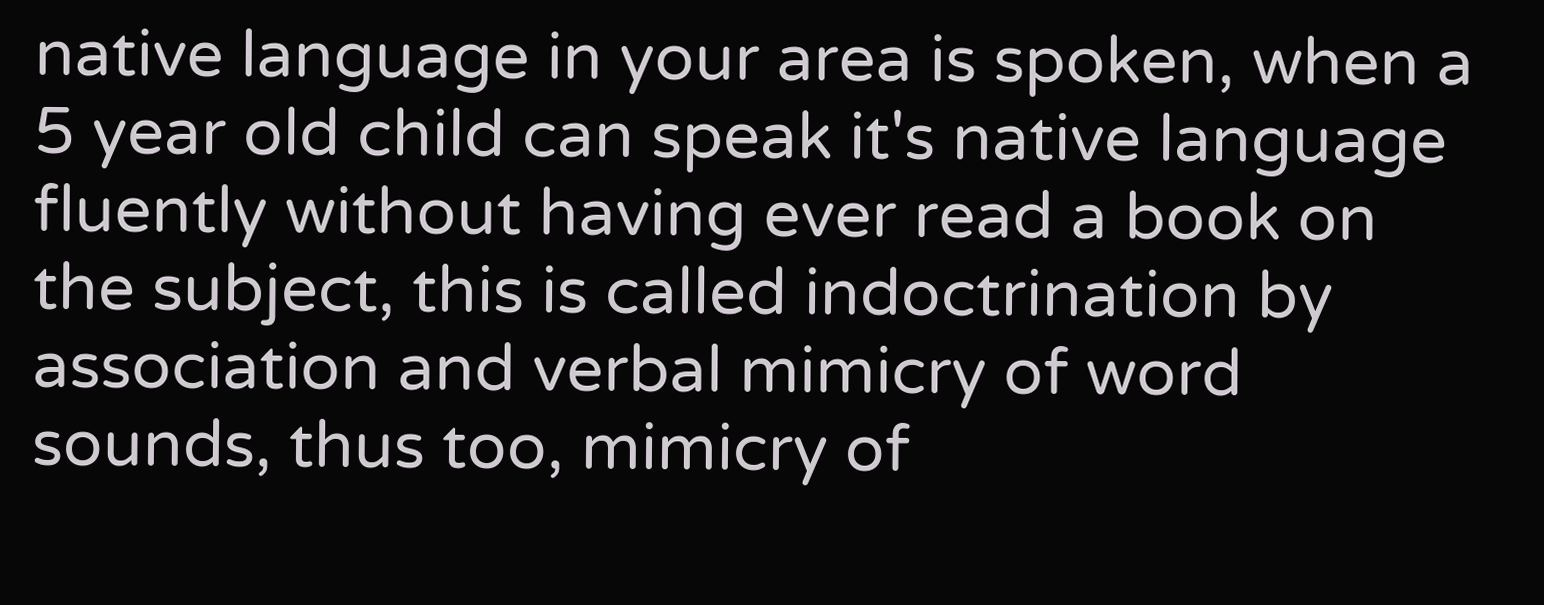native language in your area is spoken, when a 5 year old child can speak it's native language fluently without having ever read a book on the subject, this is called indoctrination by association and verbal mimicry of word sounds, thus too, mimicry of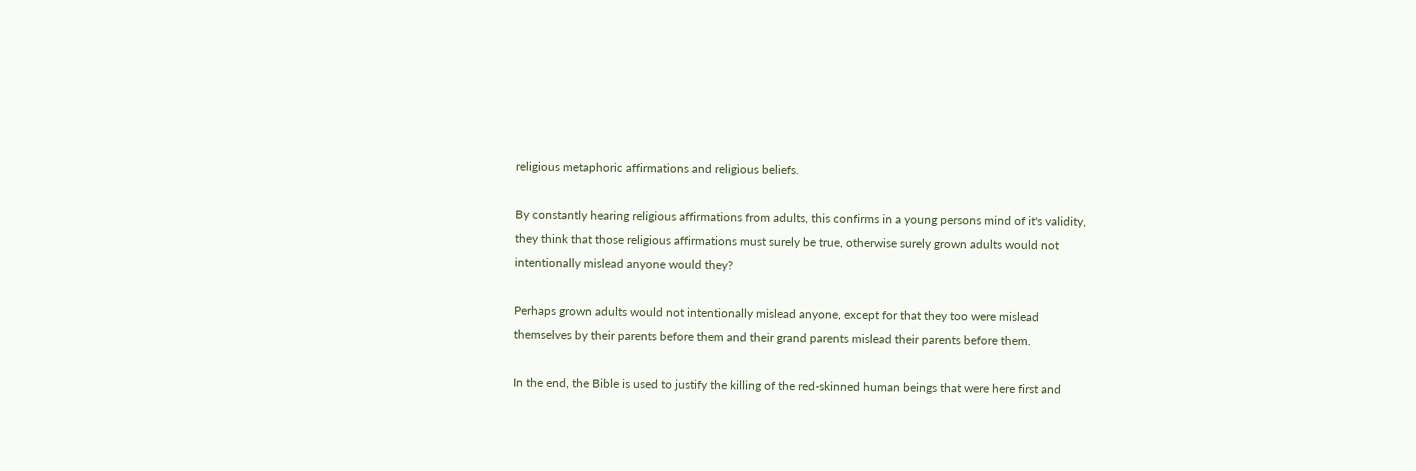religious metaphoric affirmations and religious beliefs.

By constantly hearing religious affirmations from adults, this confirms in a young persons mind of it's validity, they think that those religious affirmations must surely be true, otherwise surely grown adults would not intentionally mislead anyone would they?

Perhaps grown adults would not intentionally mislead anyone, except for that they too were mislead themselves by their parents before them and their grand parents mislead their parents before them.

In the end, the Bible is used to justify the killing of the red-skinned human beings that were here first and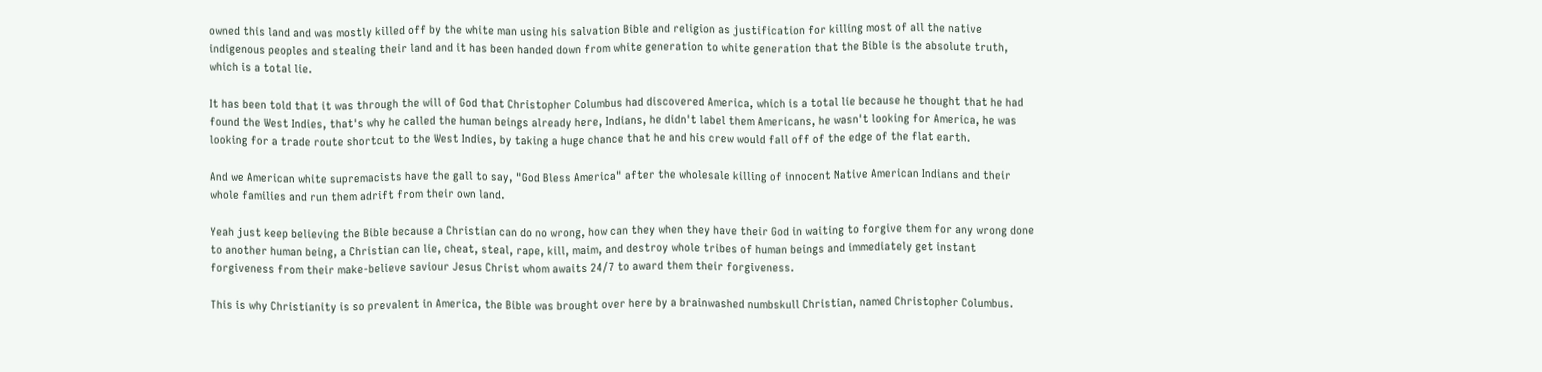owned this land and was mostly killed off by the white man using his salvation Bible and religion as justification for killing most of all the native indigenous peoples and stealing their land and it has been handed down from white generation to white generation that the Bible is the absolute truth, which is a total lie.

It has been told that it was through the will of God that Christopher Columbus had discovered America, which is a total lie because he thought that he had found the West Indies, that's why he called the human beings already here, Indians, he didn't label them Americans, he wasn't looking for America, he was looking for a trade route shortcut to the West Indies, by taking a huge chance that he and his crew would fall off of the edge of the flat earth.

And we American white supremacists have the gall to say, "God Bless America" after the wholesale killing of innocent Native American Indians and their whole families and run them adrift from their own land.

Yeah just keep believing the Bible because a Christian can do no wrong, how can they when they have their God in waiting to forgive them for any wrong done to another human being, a Christian can lie, cheat, steal, rape, kill, maim, and destroy whole tribes of human beings and immediately get instant forgiveness from their make-believe saviour Jesus Christ whom awaits 24/7 to award them their forgiveness.

This is why Christianity is so prevalent in America, the Bible was brought over here by a brainwashed numbskull Christian, named Christopher Columbus.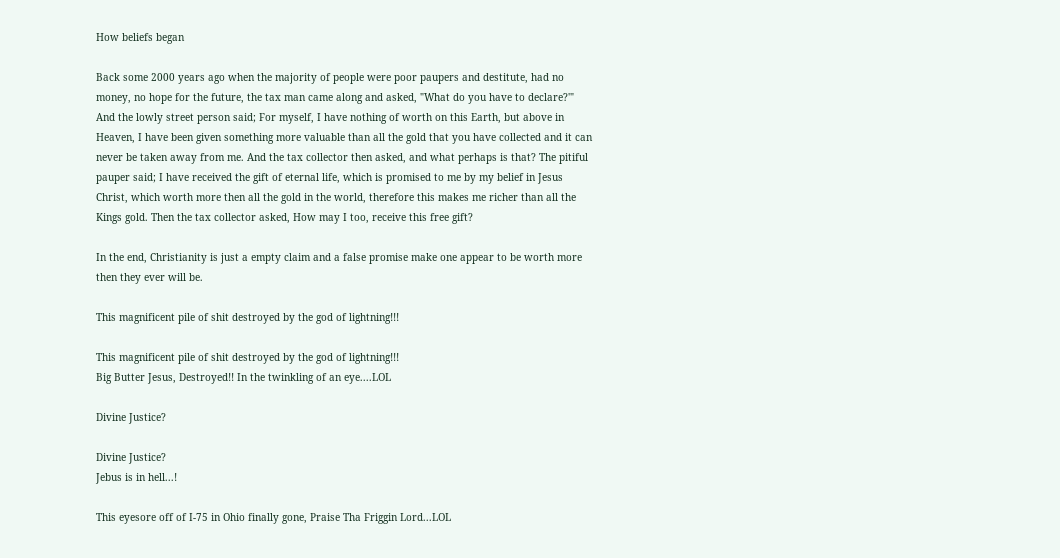How beliefs began

Back some 2000 years ago when the majority of people were poor paupers and destitute, had no money, no hope for the future, the tax man came along and asked, "What do you have to declare?'" And the lowly street person said; For myself, I have nothing of worth on this Earth, but above in Heaven, I have been given something more valuable than all the gold that you have collected and it can never be taken away from me. And the tax collector then asked, and what perhaps is that? The pitiful pauper said; I have received the gift of eternal life, which is promised to me by my belief in Jesus Christ, which worth more then all the gold in the world, therefore this makes me richer than all the Kings gold. Then the tax collector asked, How may I too, receive this free gift?

In the end, Christianity is just a empty claim and a false promise make one appear to be worth more then they ever will be.

This magnificent pile of shit destroyed by the god of lightning!!!

This magnificent pile of shit destroyed by the god of lightning!!!
Big Butter Jesus, Destroyed!! In the twinkling of an eye....LOL

Divine Justice?

Divine Justice?
Jebus is in hell...!

This eyesore off of I-75 in Ohio finally gone, Praise Tha Friggin Lord...LOL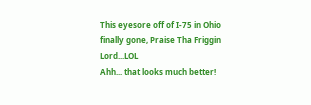This eyesore off of I-75 in Ohio finally gone, Praise Tha Friggin Lord...LOL
Ahh... that looks much better!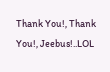Thank You!, Thank You!, Jeebus!..LOL